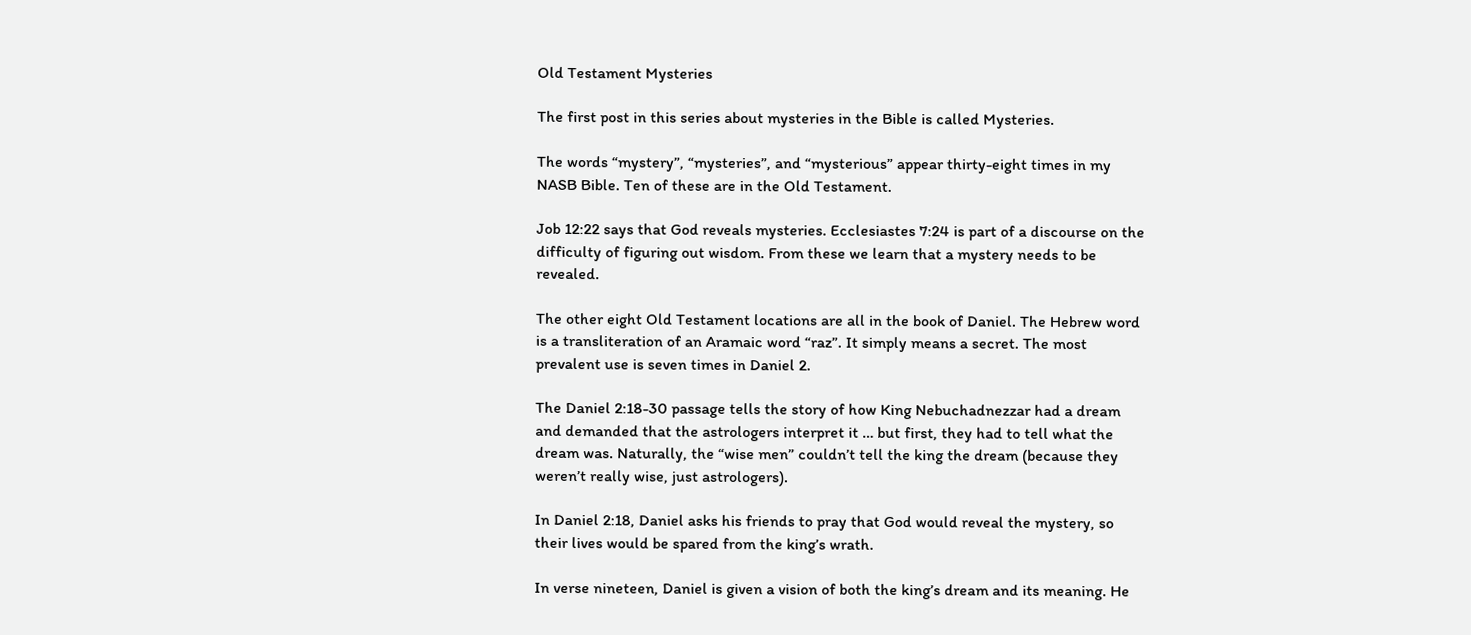Old Testament Mysteries

The first post in this series about mysteries in the Bible is called Mysteries.

The words “mystery”, “mysteries”, and “mysterious” appear thirty-eight times in my NASB Bible. Ten of these are in the Old Testament.

Job 12:22 says that God reveals mysteries. Ecclesiastes 7:24 is part of a discourse on the difficulty of figuring out wisdom. From these we learn that a mystery needs to be revealed.

The other eight Old Testament locations are all in the book of Daniel. The Hebrew word is a transliteration of an Aramaic word “raz”. It simply means a secret. The most prevalent use is seven times in Daniel 2.

The Daniel 2:18-30 passage tells the story of how King Nebuchadnezzar had a dream and demanded that the astrologers interpret it … but first, they had to tell what the dream was. Naturally, the “wise men” couldn’t tell the king the dream (because they weren’t really wise, just astrologers).

In Daniel 2:18, Daniel asks his friends to pray that God would reveal the mystery, so their lives would be spared from the king’s wrath.

In verse nineteen, Daniel is given a vision of both the king’s dream and its meaning. He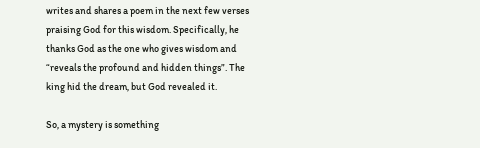writes and shares a poem in the next few verses praising God for this wisdom. Specifically, he thanks God as the one who gives wisdom and “reveals the profound and hidden things”. The king hid the dream, but God revealed it.

So, a mystery is something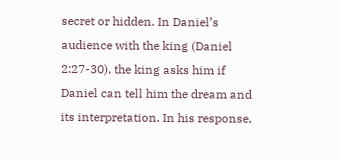secret or hidden. In Daniel’s audience with the king (Daniel 2:27-30), the king asks him if Daniel can tell him the dream and its interpretation. In his response,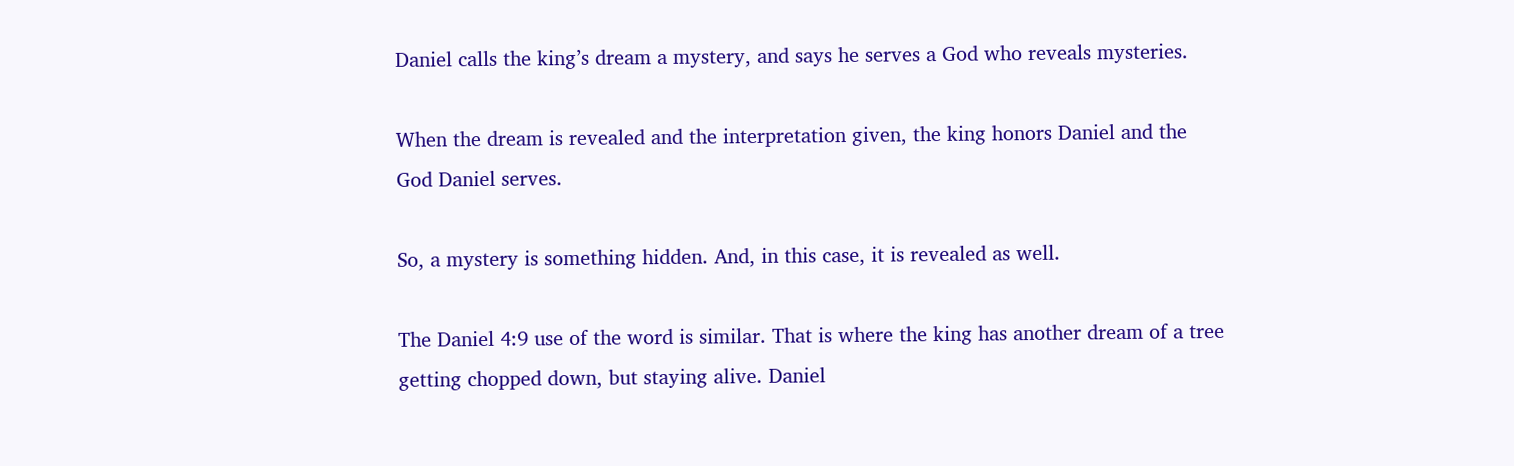Daniel calls the king’s dream a mystery, and says he serves a God who reveals mysteries.

When the dream is revealed and the interpretation given, the king honors Daniel and the God Daniel serves.

So, a mystery is something hidden. And, in this case, it is revealed as well.

The Daniel 4:9 use of the word is similar. That is where the king has another dream of a tree getting chopped down, but staying alive. Daniel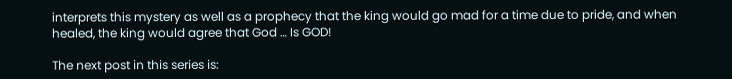interprets this mystery as well as a prophecy that the king would go mad for a time due to pride, and when healed, the king would agree that God … Is GOD!

The next post in this series is: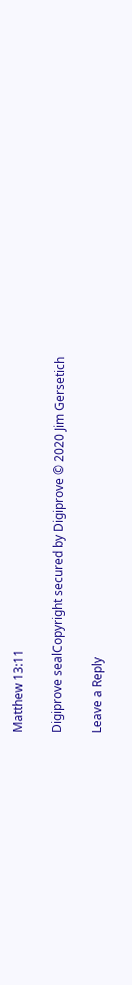Matthew 13:11

Digiprove sealCopyright secured by Digiprove © 2020 Jim Gersetich

Leave a Reply